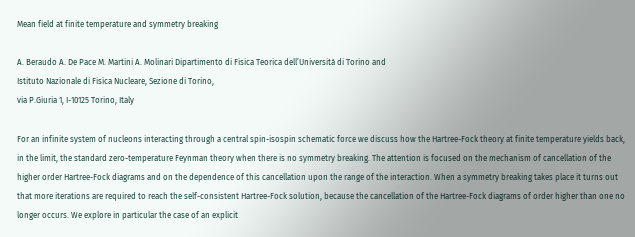Mean field at finite temperature and symmetry breaking

A. Beraudo A. De Pace M. Martini A. Molinari Dipartimento di Fisica Teorica dell’Università di Torino and
Istituto Nazionale di Fisica Nucleare, Sezione di Torino,
via P.Giuria 1, I-10125 Torino, Italy

For an infinite system of nucleons interacting through a central spin-isospin schematic force we discuss how the Hartree-Fock theory at finite temperature yields back, in the limit, the standard zero-temperature Feynman theory when there is no symmetry breaking. The attention is focused on the mechanism of cancellation of the higher order Hartree-Fock diagrams and on the dependence of this cancellation upon the range of the interaction. When a symmetry breaking takes place it turns out that more iterations are required to reach the self-consistent Hartree-Fock solution, because the cancellation of the Hartree-Fock diagrams of order higher than one no longer occurs. We explore in particular the case of an explicit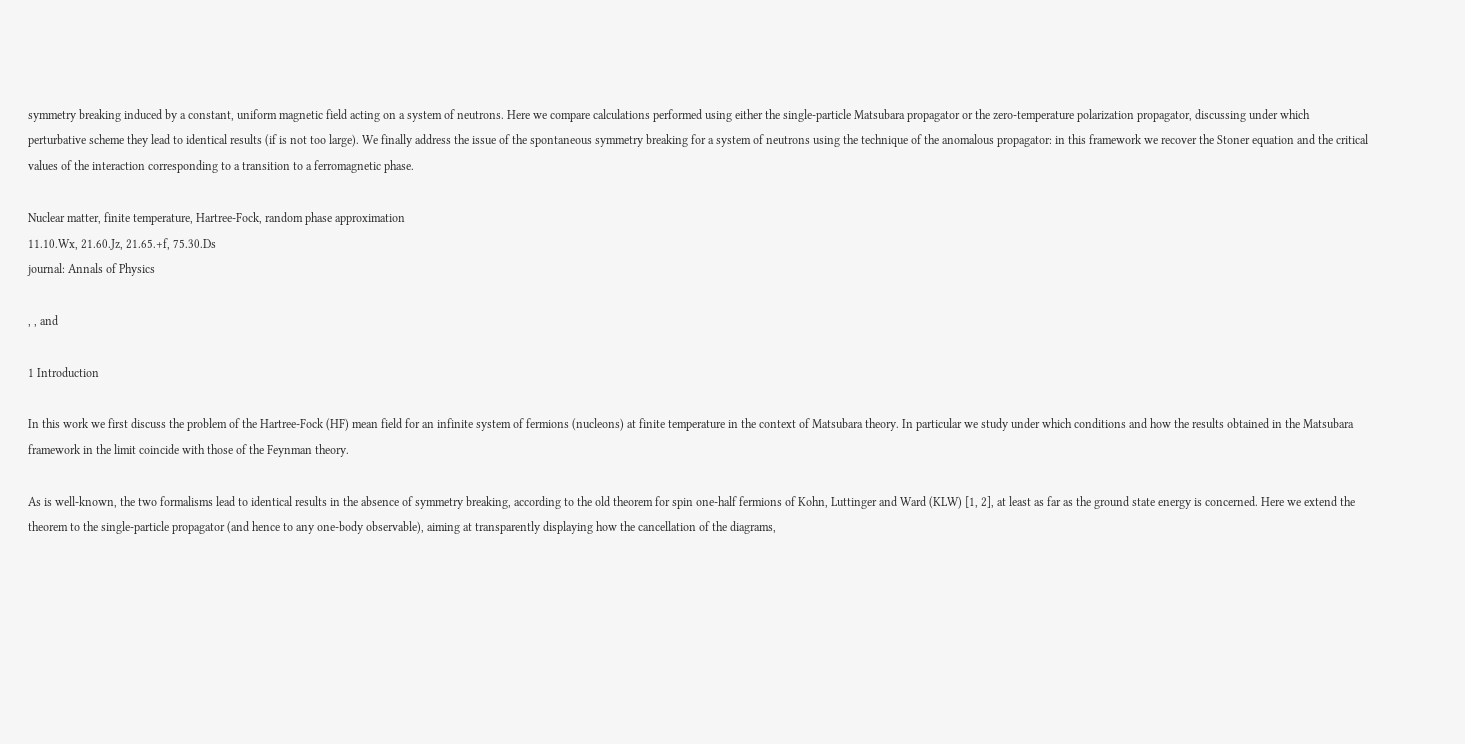symmetry breaking induced by a constant, uniform magnetic field acting on a system of neutrons. Here we compare calculations performed using either the single-particle Matsubara propagator or the zero-temperature polarization propagator, discussing under which perturbative scheme they lead to identical results (if is not too large). We finally address the issue of the spontaneous symmetry breaking for a system of neutrons using the technique of the anomalous propagator: in this framework we recover the Stoner equation and the critical values of the interaction corresponding to a transition to a ferromagnetic phase.

Nuclear matter, finite temperature, Hartree-Fock, random phase approximation
11.10.Wx, 21.60.Jz, 21.65.+f, 75.30.Ds
journal: Annals of Physics

, , and

1 Introduction

In this work we first discuss the problem of the Hartree-Fock (HF) mean field for an infinite system of fermions (nucleons) at finite temperature in the context of Matsubara theory. In particular we study under which conditions and how the results obtained in the Matsubara framework in the limit coincide with those of the Feynman theory.

As is well-known, the two formalisms lead to identical results in the absence of symmetry breaking, according to the old theorem for spin one-half fermions of Kohn, Luttinger and Ward (KLW) [1, 2], at least as far as the ground state energy is concerned. Here we extend the theorem to the single-particle propagator (and hence to any one-body observable), aiming at transparently displaying how the cancellation of the diagrams,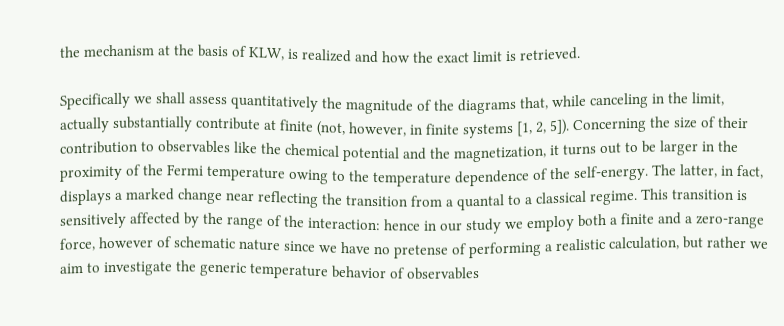the mechanism at the basis of KLW, is realized and how the exact limit is retrieved.

Specifically we shall assess quantitatively the magnitude of the diagrams that, while canceling in the limit, actually substantially contribute at finite (not, however, in finite systems [1, 2, 5]). Concerning the size of their contribution to observables like the chemical potential and the magnetization, it turns out to be larger in the proximity of the Fermi temperature owing to the temperature dependence of the self-energy. The latter, in fact, displays a marked change near reflecting the transition from a quantal to a classical regime. This transition is sensitively affected by the range of the interaction: hence in our study we employ both a finite and a zero-range force, however of schematic nature since we have no pretense of performing a realistic calculation, but rather we aim to investigate the generic temperature behavior of observables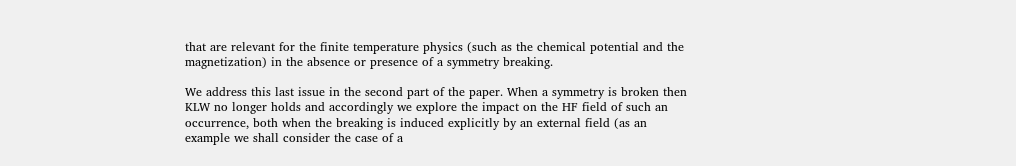that are relevant for the finite temperature physics (such as the chemical potential and the magnetization) in the absence or presence of a symmetry breaking.

We address this last issue in the second part of the paper. When a symmetry is broken then KLW no longer holds and accordingly we explore the impact on the HF field of such an occurrence, both when the breaking is induced explicitly by an external field (as an example we shall consider the case of a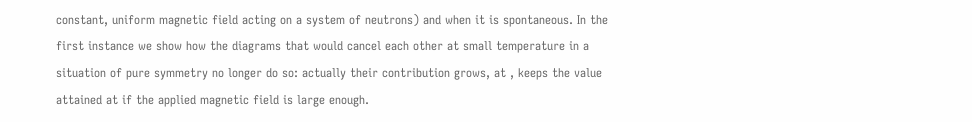constant, uniform magnetic field acting on a system of neutrons) and when it is spontaneous. In the first instance we show how the diagrams that would cancel each other at small temperature in a situation of pure symmetry no longer do so: actually their contribution grows, at , keeps the value attained at if the applied magnetic field is large enough.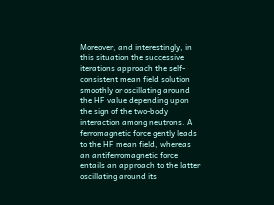Moreover, and interestingly, in this situation the successive iterations approach the self-consistent mean field solution smoothly or oscillating around the HF value depending upon the sign of the two-body interaction among neutrons. A ferromagnetic force gently leads to the HF mean field, whereas an antiferromagnetic force entails an approach to the latter oscillating around its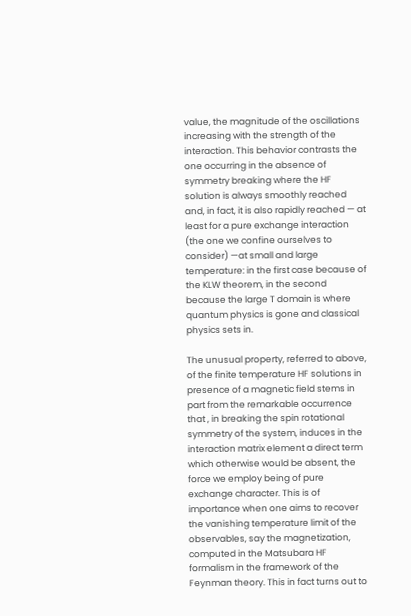value, the magnitude of the oscillations increasing with the strength of the interaction. This behavior contrasts the one occurring in the absence of symmetry breaking where the HF solution is always smoothly reached and, in fact, it is also rapidly reached — at least for a pure exchange interaction (the one we confine ourselves to consider) —at small and large temperature: in the first case because of the KLW theorem, in the second because the large T domain is where quantum physics is gone and classical physics sets in.

The unusual property, referred to above, of the finite temperature HF solutions in presence of a magnetic field stems in part from the remarkable occurrence that , in breaking the spin rotational symmetry of the system, induces in the interaction matrix element a direct term which otherwise would be absent, the force we employ being of pure exchange character. This is of importance when one aims to recover the vanishing temperature limit of the observables, say the magnetization, computed in the Matsubara HF formalism in the framework of the Feynman theory. This in fact turns out to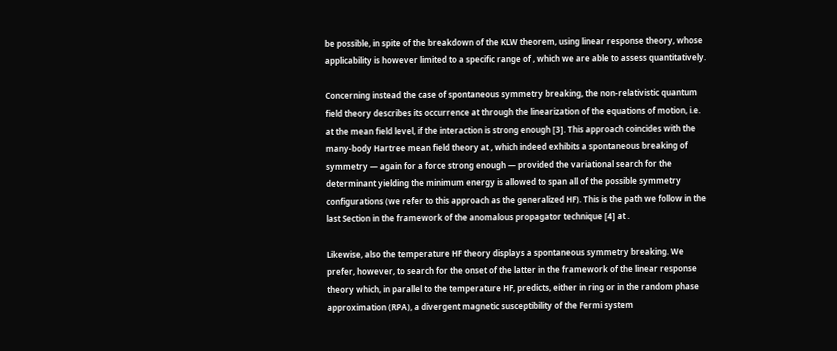be possible, in spite of the breakdown of the KLW theorem, using linear response theory, whose applicability is however limited to a specific range of , which we are able to assess quantitatively.

Concerning instead the case of spontaneous symmetry breaking, the non-relativistic quantum field theory describes its occurrence at through the linearization of the equations of motion, i.e. at the mean field level, if the interaction is strong enough [3]. This approach coincides with the many-body Hartree mean field theory at , which indeed exhibits a spontaneous breaking of symmetry — again for a force strong enough — provided the variational search for the determinant yielding the minimum energy is allowed to span all of the possible symmetry configurations (we refer to this approach as the generalized HF). This is the path we follow in the last Section in the framework of the anomalous propagator technique [4] at .

Likewise, also the temperature HF theory displays a spontaneous symmetry breaking. We prefer, however, to search for the onset of the latter in the framework of the linear response theory which, in parallel to the temperature HF, predicts, either in ring or in the random phase approximation (RPA), a divergent magnetic susceptibility of the Fermi system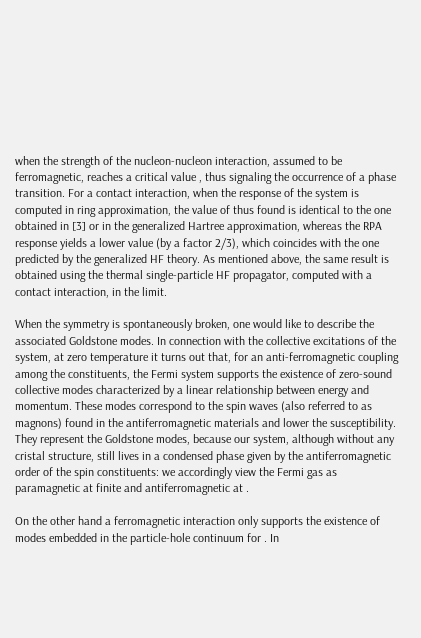when the strength of the nucleon-nucleon interaction, assumed to be ferromagnetic, reaches a critical value , thus signaling the occurrence of a phase transition. For a contact interaction, when the response of the system is computed in ring approximation, the value of thus found is identical to the one obtained in [3] or in the generalized Hartree approximation, whereas the RPA response yields a lower value (by a factor 2/3), which coincides with the one predicted by the generalized HF theory. As mentioned above, the same result is obtained using the thermal single-particle HF propagator, computed with a contact interaction, in the limit.

When the symmetry is spontaneously broken, one would like to describe the associated Goldstone modes. In connection with the collective excitations of the system, at zero temperature it turns out that, for an anti-ferromagnetic coupling among the constituents, the Fermi system supports the existence of zero-sound collective modes characterized by a linear relationship between energy and momentum. These modes correspond to the spin waves (also referred to as magnons) found in the antiferromagnetic materials and lower the susceptibility. They represent the Goldstone modes, because our system, although without any cristal structure, still lives in a condensed phase given by the antiferromagnetic order of the spin constituents: we accordingly view the Fermi gas as paramagnetic at finite and antiferromagnetic at .

On the other hand a ferromagnetic interaction only supports the existence of modes embedded in the particle-hole continuum for . In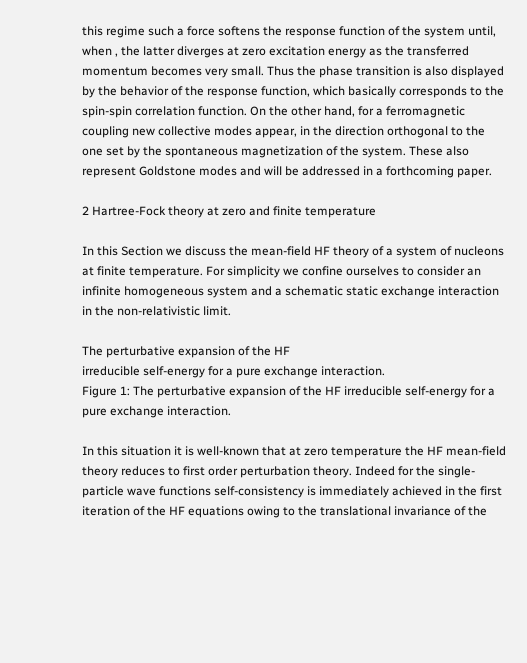this regime such a force softens the response function of the system until, when , the latter diverges at zero excitation energy as the transferred momentum becomes very small. Thus the phase transition is also displayed by the behavior of the response function, which basically corresponds to the spin-spin correlation function. On the other hand, for a ferromagnetic coupling new collective modes appear, in the direction orthogonal to the one set by the spontaneous magnetization of the system. These also represent Goldstone modes and will be addressed in a forthcoming paper.

2 Hartree-Fock theory at zero and finite temperature

In this Section we discuss the mean-field HF theory of a system of nucleons at finite temperature. For simplicity we confine ourselves to consider an infinite homogeneous system and a schematic static exchange interaction in the non-relativistic limit.

The perturbative expansion of the HF
irreducible self-energy for a pure exchange interaction.
Figure 1: The perturbative expansion of the HF irreducible self-energy for a pure exchange interaction.

In this situation it is well-known that at zero temperature the HF mean-field theory reduces to first order perturbation theory. Indeed for the single-particle wave functions self-consistency is immediately achieved in the first iteration of the HF equations owing to the translational invariance of the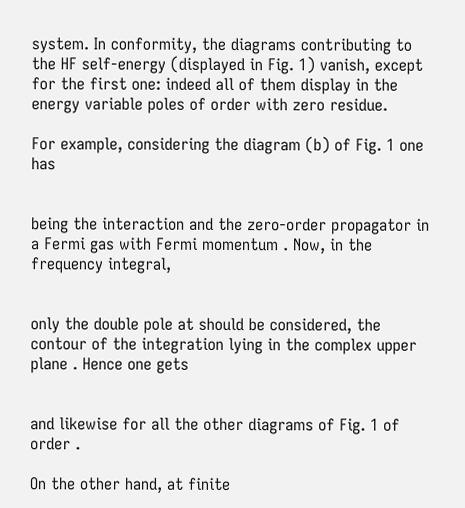system. In conformity, the diagrams contributing to the HF self-energy (displayed in Fig. 1) vanish, except for the first one: indeed all of them display in the energy variable poles of order with zero residue.

For example, considering the diagram (b) of Fig. 1 one has


being the interaction and the zero-order propagator in a Fermi gas with Fermi momentum . Now, in the frequency integral,


only the double pole at should be considered, the contour of the integration lying in the complex upper plane . Hence one gets


and likewise for all the other diagrams of Fig. 1 of order .

On the other hand, at finite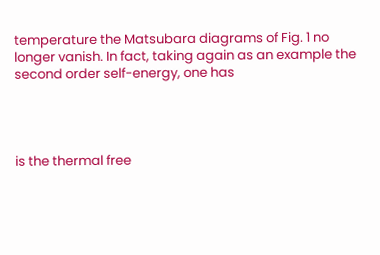temperature the Matsubara diagrams of Fig. 1 no longer vanish. In fact, taking again as an example the second order self-energy, one has




is the thermal free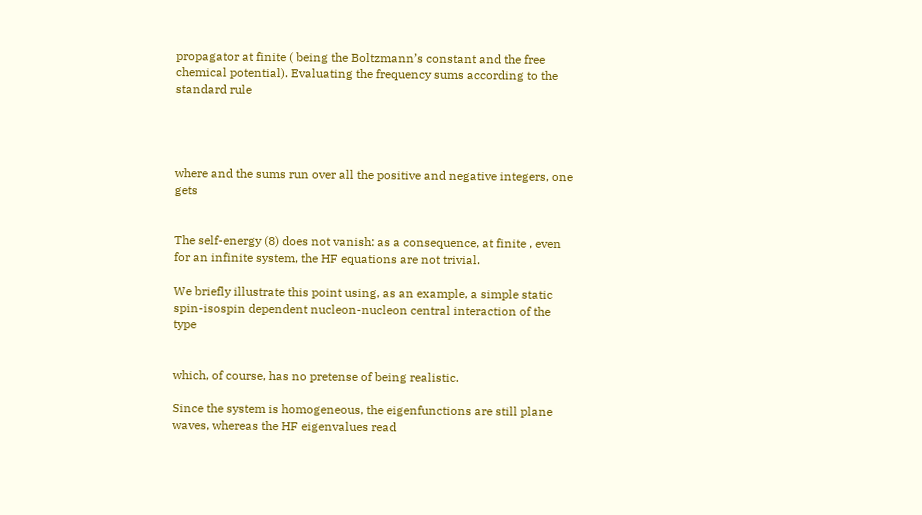propagator at finite ( being the Boltzmann’s constant and the free chemical potential). Evaluating the frequency sums according to the standard rule




where and the sums run over all the positive and negative integers, one gets


The self-energy (8) does not vanish: as a consequence, at finite , even for an infinite system, the HF equations are not trivial.

We briefly illustrate this point using, as an example, a simple static spin-isospin dependent nucleon-nucleon central interaction of the type


which, of course, has no pretense of being realistic.

Since the system is homogeneous, the eigenfunctions are still plane waves, whereas the HF eigenvalues read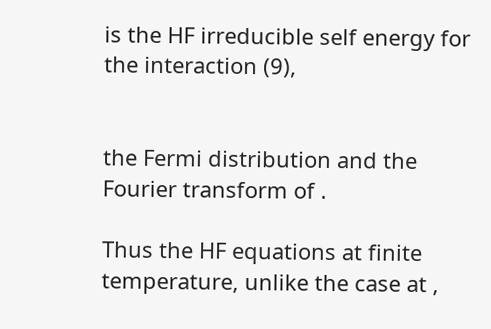is the HF irreducible self energy for the interaction (9),


the Fermi distribution and the Fourier transform of .

Thus the HF equations at finite temperature, unlike the case at ,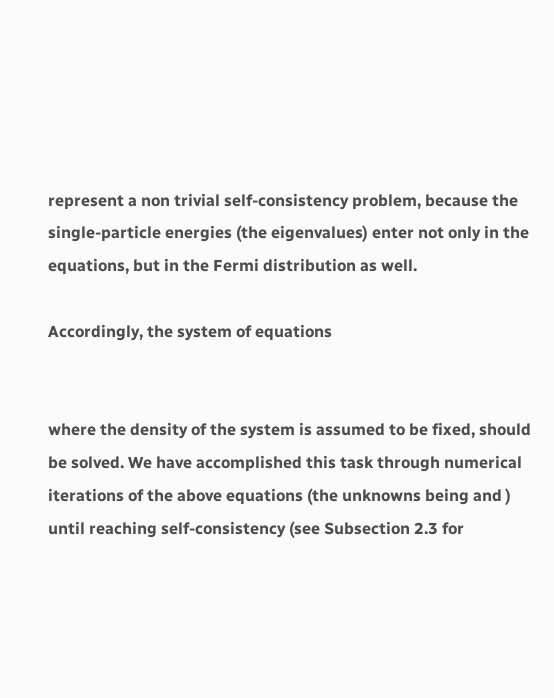represent a non trivial self-consistency problem, because the single-particle energies (the eigenvalues) enter not only in the equations, but in the Fermi distribution as well.

Accordingly, the system of equations


where the density of the system is assumed to be fixed, should be solved. We have accomplished this task through numerical iterations of the above equations (the unknowns being and ) until reaching self-consistency (see Subsection 2.3 for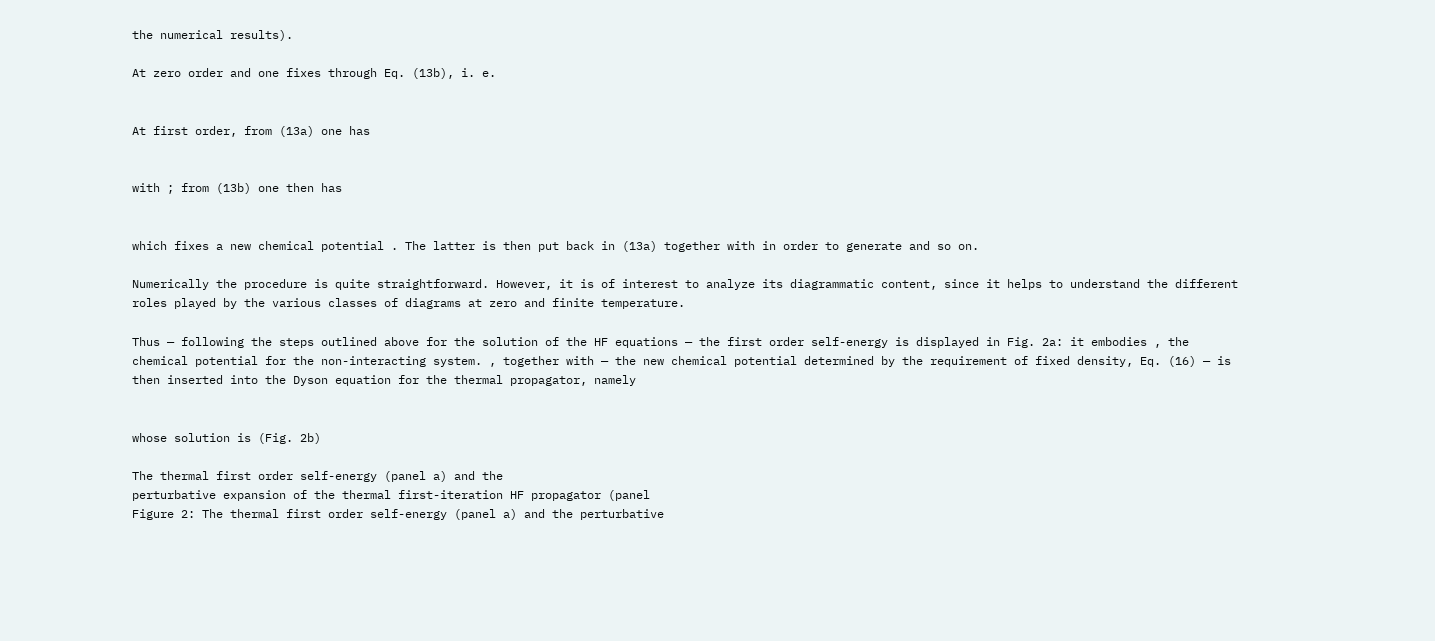the numerical results).

At zero order and one fixes through Eq. (13b), i. e.


At first order, from (13a) one has


with ; from (13b) one then has


which fixes a new chemical potential . The latter is then put back in (13a) together with in order to generate and so on.

Numerically the procedure is quite straightforward. However, it is of interest to analyze its diagrammatic content, since it helps to understand the different roles played by the various classes of diagrams at zero and finite temperature.

Thus — following the steps outlined above for the solution of the HF equations — the first order self-energy is displayed in Fig. 2a: it embodies , the chemical potential for the non-interacting system. , together with — the new chemical potential determined by the requirement of fixed density, Eq. (16) — is then inserted into the Dyson equation for the thermal propagator, namely


whose solution is (Fig. 2b)

The thermal first order self-energy (panel a) and the
perturbative expansion of the thermal first-iteration HF propagator (panel
Figure 2: The thermal first order self-energy (panel a) and the perturbative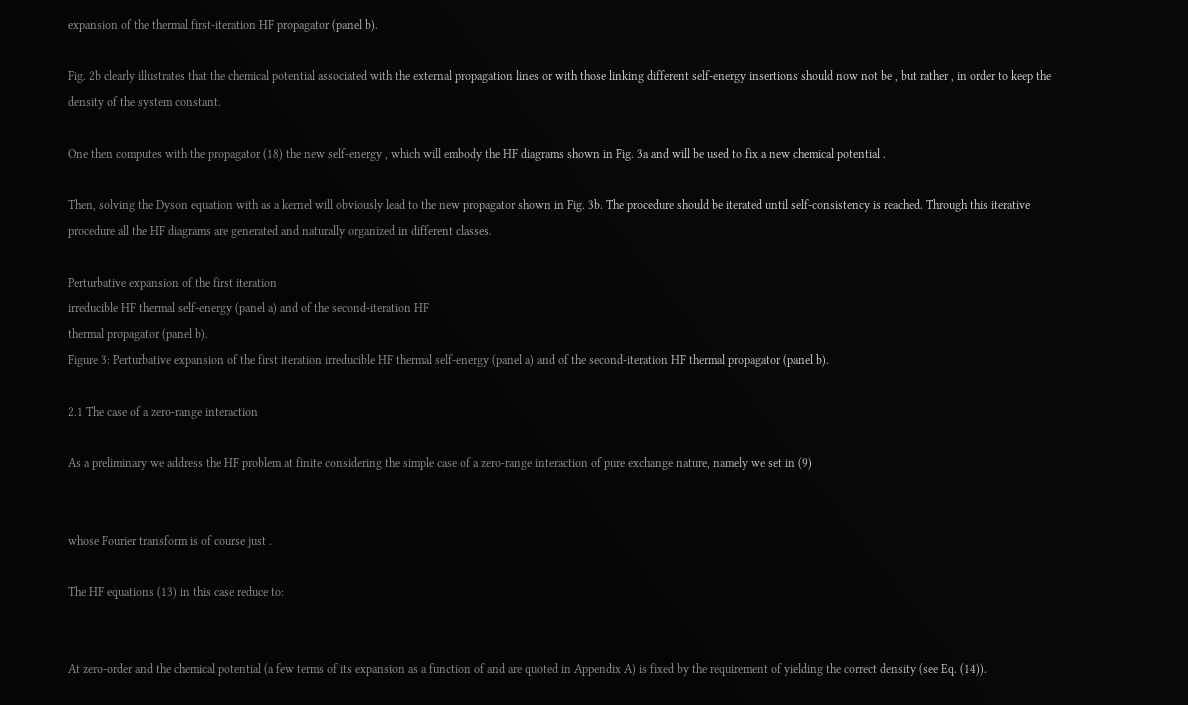expansion of the thermal first-iteration HF propagator (panel b).

Fig. 2b clearly illustrates that the chemical potential associated with the external propagation lines or with those linking different self-energy insertions should now not be , but rather , in order to keep the density of the system constant.

One then computes with the propagator (18) the new self-energy , which will embody the HF diagrams shown in Fig. 3a and will be used to fix a new chemical potential .

Then, solving the Dyson equation with as a kernel will obviously lead to the new propagator shown in Fig. 3b. The procedure should be iterated until self-consistency is reached. Through this iterative procedure all the HF diagrams are generated and naturally organized in different classes.

Perturbative expansion of the first iteration
irreducible HF thermal self-energy (panel a) and of the second-iteration HF
thermal propagator (panel b).
Figure 3: Perturbative expansion of the first iteration irreducible HF thermal self-energy (panel a) and of the second-iteration HF thermal propagator (panel b).

2.1 The case of a zero-range interaction

As a preliminary we address the HF problem at finite considering the simple case of a zero-range interaction of pure exchange nature, namely we set in (9)


whose Fourier transform is of course just .

The HF equations (13) in this case reduce to:


At zero-order and the chemical potential (a few terms of its expansion as a function of and are quoted in Appendix A) is fixed by the requirement of yielding the correct density (see Eq. (14)).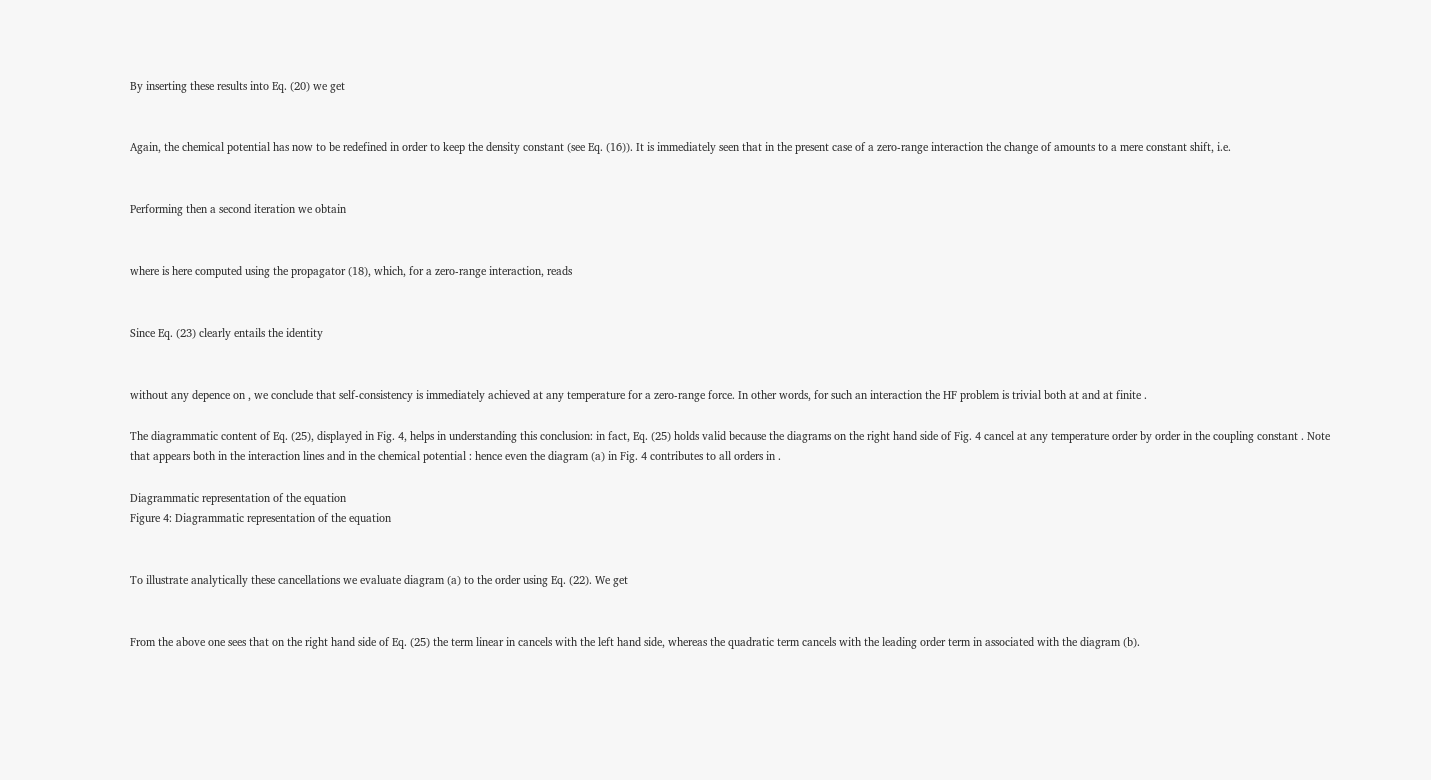By inserting these results into Eq. (20) we get


Again, the chemical potential has now to be redefined in order to keep the density constant (see Eq. (16)). It is immediately seen that in the present case of a zero-range interaction the change of amounts to a mere constant shift, i.e.


Performing then a second iteration we obtain


where is here computed using the propagator (18), which, for a zero-range interaction, reads


Since Eq. (23) clearly entails the identity


without any depence on , we conclude that self-consistency is immediately achieved at any temperature for a zero-range force. In other words, for such an interaction the HF problem is trivial both at and at finite .

The diagrammatic content of Eq. (25), displayed in Fig. 4, helps in understanding this conclusion: in fact, Eq. (25) holds valid because the diagrams on the right hand side of Fig. 4 cancel at any temperature order by order in the coupling constant . Note that appears both in the interaction lines and in the chemical potential : hence even the diagram (a) in Fig. 4 contributes to all orders in .

Diagrammatic representation of the equation
Figure 4: Diagrammatic representation of the equation


To illustrate analytically these cancellations we evaluate diagram (a) to the order using Eq. (22). We get


From the above one sees that on the right hand side of Eq. (25) the term linear in cancels with the left hand side, whereas the quadratic term cancels with the leading order term in associated with the diagram (b).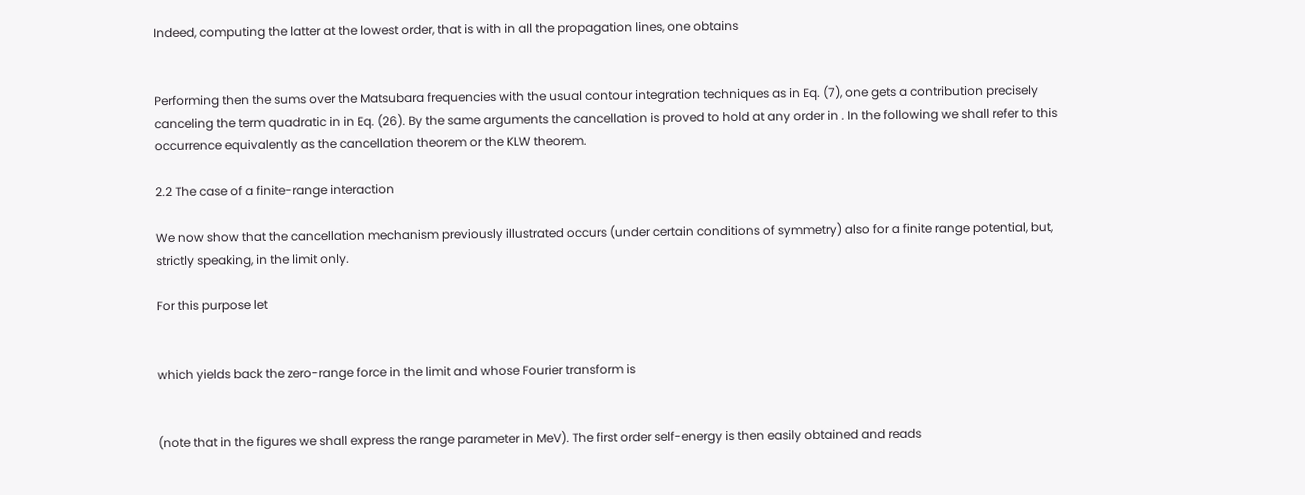Indeed, computing the latter at the lowest order, that is with in all the propagation lines, one obtains


Performing then the sums over the Matsubara frequencies with the usual contour integration techniques as in Eq. (7), one gets a contribution precisely canceling the term quadratic in in Eq. (26). By the same arguments the cancellation is proved to hold at any order in . In the following we shall refer to this occurrence equivalently as the cancellation theorem or the KLW theorem.

2.2 The case of a finite-range interaction

We now show that the cancellation mechanism previously illustrated occurs (under certain conditions of symmetry) also for a finite range potential, but, strictly speaking, in the limit only.

For this purpose let


which yields back the zero-range force in the limit and whose Fourier transform is


(note that in the figures we shall express the range parameter in MeV). The first order self-energy is then easily obtained and reads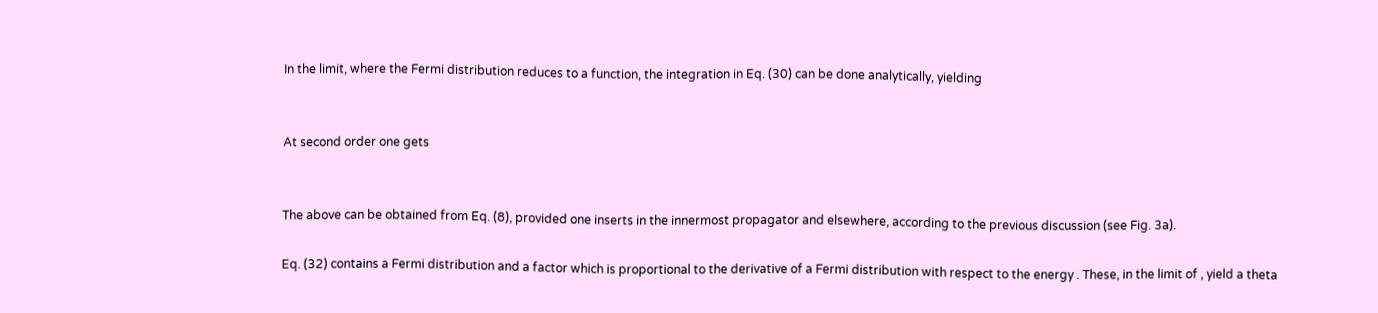In the limit, where the Fermi distribution reduces to a function, the integration in Eq. (30) can be done analytically, yielding


At second order one gets


The above can be obtained from Eq. (8), provided one inserts in the innermost propagator and elsewhere, according to the previous discussion (see Fig. 3a).

Eq. (32) contains a Fermi distribution and a factor which is proportional to the derivative of a Fermi distribution with respect to the energy . These, in the limit of , yield a theta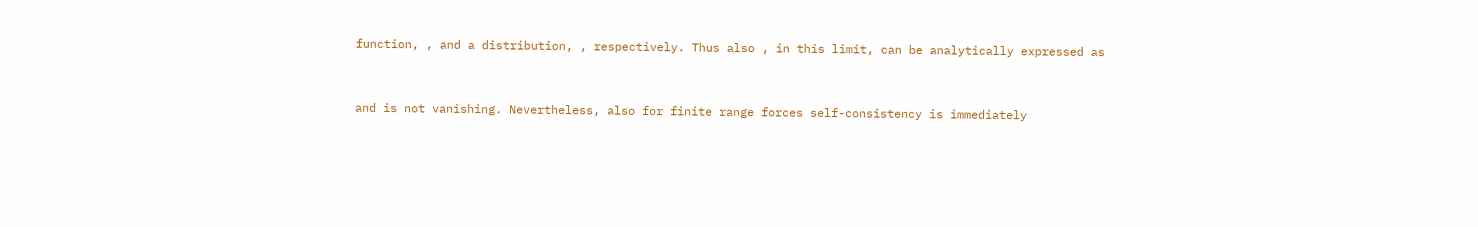function, , and a distribution, , respectively. Thus also , in this limit, can be analytically expressed as


and is not vanishing. Nevertheless, also for finite range forces self-consistency is immediately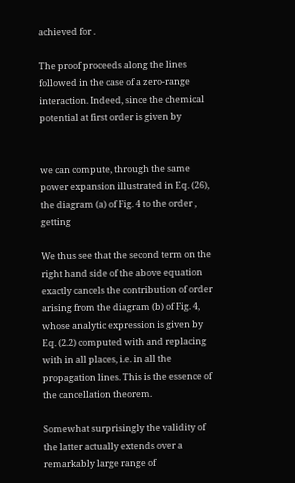achieved for .

The proof proceeds along the lines followed in the case of a zero-range interaction. Indeed, since the chemical potential at first order is given by


we can compute, through the same power expansion illustrated in Eq. (26), the diagram (a) of Fig. 4 to the order , getting

We thus see that the second term on the right hand side of the above equation exactly cancels the contribution of order arising from the diagram (b) of Fig. 4, whose analytic expression is given by Eq. (2.2) computed with and replacing with in all places, i.e. in all the propagation lines. This is the essence of the cancellation theorem.

Somewhat surprisingly the validity of the latter actually extends over a remarkably large range of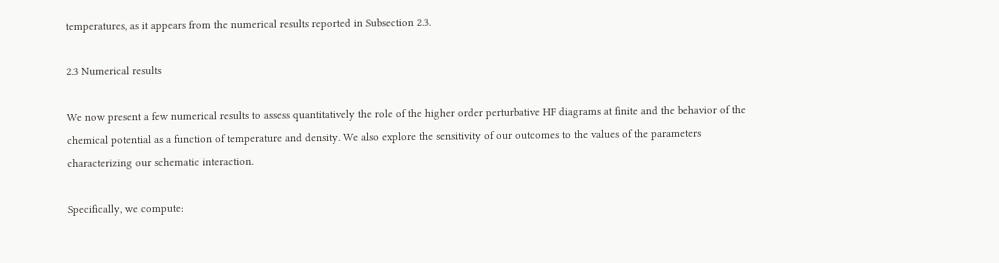temperatures, as it appears from the numerical results reported in Subsection 2.3.

2.3 Numerical results

We now present a few numerical results to assess quantitatively the role of the higher order perturbative HF diagrams at finite and the behavior of the chemical potential as a function of temperature and density. We also explore the sensitivity of our outcomes to the values of the parameters characterizing our schematic interaction.

Specifically, we compute: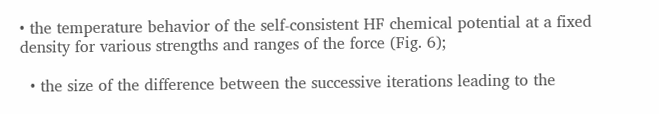• the temperature behavior of the self-consistent HF chemical potential at a fixed density for various strengths and ranges of the force (Fig. 6);

  • the size of the difference between the successive iterations leading to the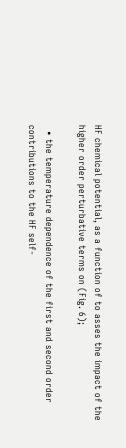HF chemical potential, as a function of to asses the impact of the higher order perturbative terms on (Fig. 6);

  • the temperature dependence of the first and second order contributions to the HF self-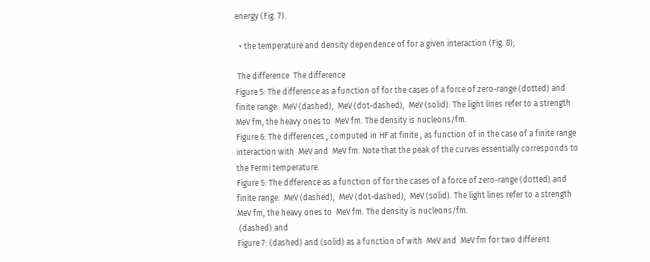energy (Fig. 7).

  • the temperature and density dependence of for a given interaction (Fig. 8);

 The difference  The difference
Figure 5: The difference as a function of for the cases of a force of zero-range (dotted) and finite range:  MeV (dashed),  MeV (dot-dashed),  MeV (solid). The light lines refer to a strength  MeV fm, the heavy ones to  MeV fm. The density is nucleons/fm.
Figure 6: The differences , computed in HF at finite , as function of in the case of a finite range interaction with  MeV and  MeV fm. Note that the peak of the curves essentially corresponds to the Fermi temperature.
Figure 5: The difference as a function of for the cases of a force of zero-range (dotted) and finite range:  MeV (dashed),  MeV (dot-dashed),  MeV (solid). The light lines refer to a strength  MeV fm, the heavy ones to  MeV fm. The density is nucleons/fm.
 (dashed) and
Figure 7: (dashed) and (solid) as a function of with  MeV and  MeV fm for two different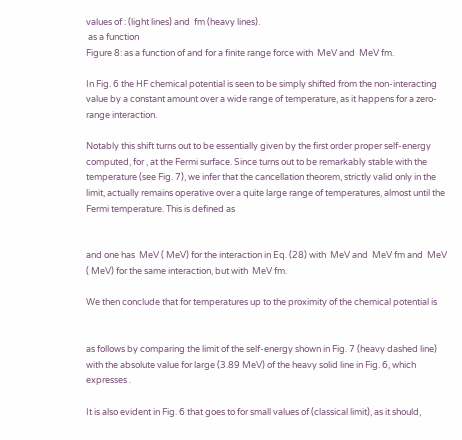values of : (light lines) and  fm (heavy lines).
 as a function
Figure 8: as a function of and for a finite range force with  MeV and  MeV fm.

In Fig. 6 the HF chemical potential is seen to be simply shifted from the non-interacting value by a constant amount over a wide range of temperature, as it happens for a zero-range interaction.

Notably this shift turns out to be essentially given by the first order proper self-energy computed, for , at the Fermi surface. Since turns out to be remarkably stable with the temperature (see Fig. 7), we infer that the cancellation theorem, strictly valid only in the limit, actually remains operative over a quite large range of temperatures, almost until the Fermi temperature. This is defined as


and one has  MeV ( MeV) for the interaction in Eq. (28) with  MeV and  MeV fm and  MeV ( MeV) for the same interaction, but with  MeV fm.

We then conclude that for temperatures up to the proximity of the chemical potential is


as follows by comparing the limit of the self-energy shown in Fig. 7 (heavy dashed line) with the absolute value for large (3.89 MeV) of the heavy solid line in Fig. 6, which expresses .

It is also evident in Fig. 6 that goes to for small values of (classical limit), as it should,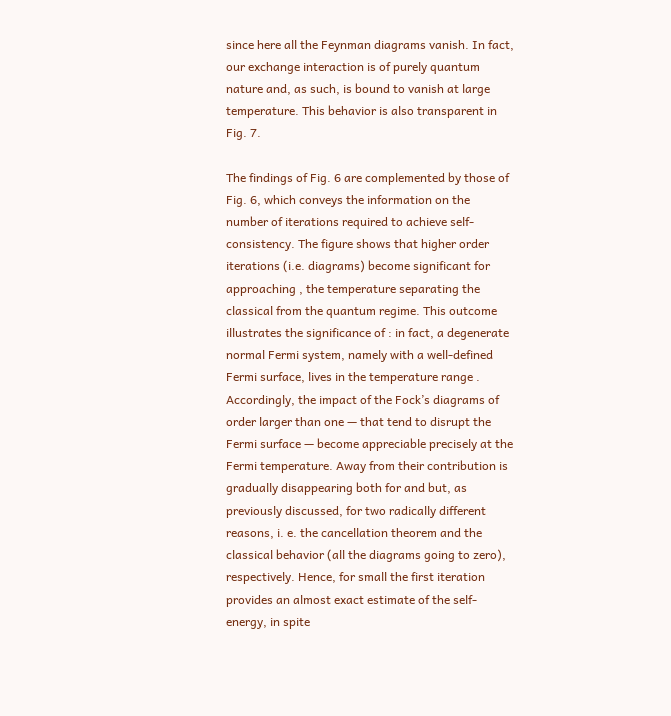since here all the Feynman diagrams vanish. In fact, our exchange interaction is of purely quantum nature and, as such, is bound to vanish at large temperature. This behavior is also transparent in Fig. 7.

The findings of Fig. 6 are complemented by those of Fig. 6, which conveys the information on the number of iterations required to achieve self-consistency. The figure shows that higher order iterations (i.e. diagrams) become significant for approaching , the temperature separating the classical from the quantum regime. This outcome illustrates the significance of : in fact, a degenerate normal Fermi system, namely with a well-defined Fermi surface, lives in the temperature range . Accordingly, the impact of the Fock’s diagrams of order larger than one — that tend to disrupt the Fermi surface — become appreciable precisely at the Fermi temperature. Away from their contribution is gradually disappearing both for and but, as previously discussed, for two radically different reasons, i. e. the cancellation theorem and the classical behavior (all the diagrams going to zero), respectively. Hence, for small the first iteration provides an almost exact estimate of the self-energy, in spite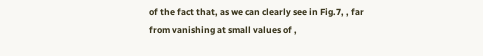of the fact that, as we can clearly see in Fig.7, , far from vanishing at small values of ,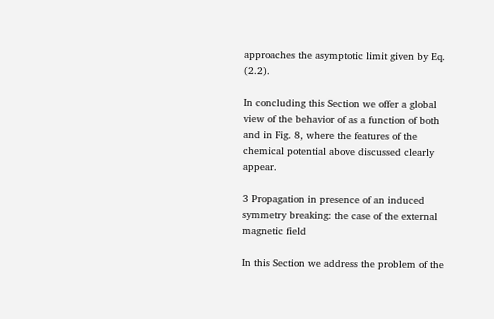approaches the asymptotic limit given by Eq. (2.2).

In concluding this Section we offer a global view of the behavior of as a function of both and in Fig. 8, where the features of the chemical potential above discussed clearly appear.

3 Propagation in presence of an induced symmetry breaking: the case of the external magnetic field

In this Section we address the problem of the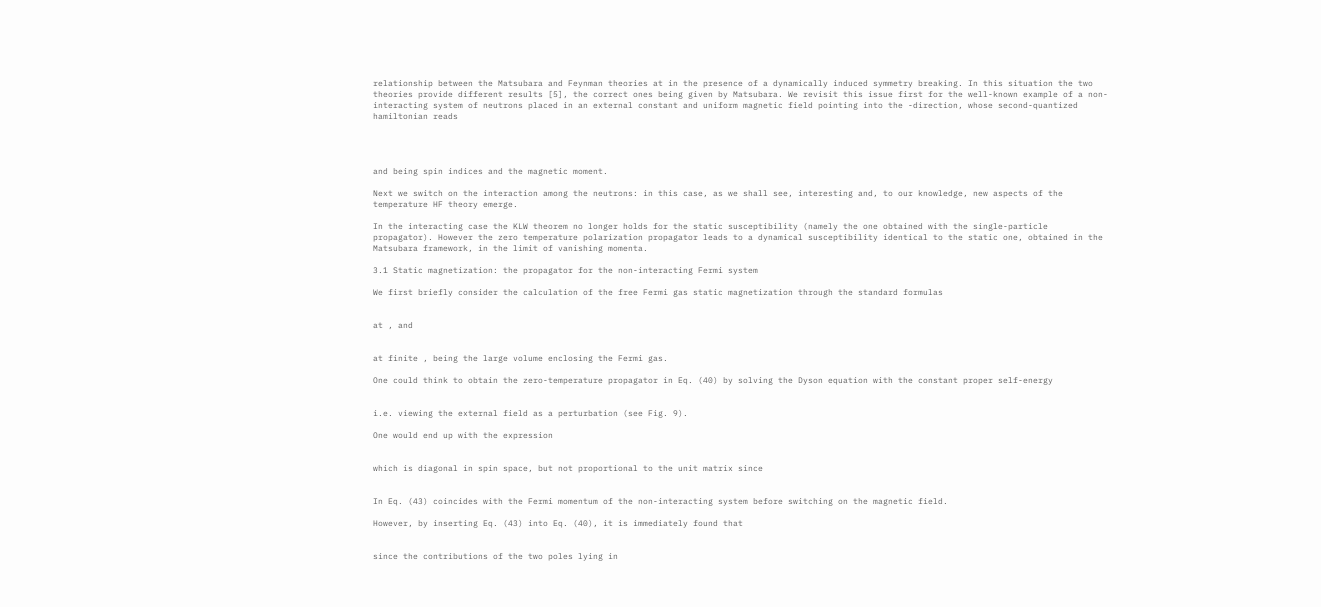relationship between the Matsubara and Feynman theories at in the presence of a dynamically induced symmetry breaking. In this situation the two theories provide different results [5], the correct ones being given by Matsubara. We revisit this issue first for the well-known example of a non-interacting system of neutrons placed in an external constant and uniform magnetic field pointing into the -direction, whose second-quantized hamiltonian reads




and being spin indices and the magnetic moment.

Next we switch on the interaction among the neutrons: in this case, as we shall see, interesting and, to our knowledge, new aspects of the temperature HF theory emerge.

In the interacting case the KLW theorem no longer holds for the static susceptibility (namely the one obtained with the single-particle propagator). However the zero temperature polarization propagator leads to a dynamical susceptibility identical to the static one, obtained in the Matsubara framework, in the limit of vanishing momenta.

3.1 Static magnetization: the propagator for the non-interacting Fermi system

We first briefly consider the calculation of the free Fermi gas static magnetization through the standard formulas


at , and


at finite , being the large volume enclosing the Fermi gas.

One could think to obtain the zero-temperature propagator in Eq. (40) by solving the Dyson equation with the constant proper self-energy


i.e. viewing the external field as a perturbation (see Fig. 9).

One would end up with the expression


which is diagonal in spin space, but not proportional to the unit matrix since


In Eq. (43) coincides with the Fermi momentum of the non-interacting system before switching on the magnetic field.

However, by inserting Eq. (43) into Eq. (40), it is immediately found that


since the contributions of the two poles lying in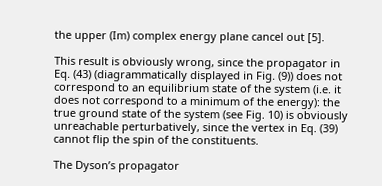the upper (Im) complex energy plane cancel out [5].

This result is obviously wrong, since the propagator in Eq. (43) (diagrammatically displayed in Fig. (9)) does not correspond to an equilibrium state of the system (i.e. it does not correspond to a minimum of the energy): the true ground state of the system (see Fig. 10) is obviously unreachable perturbatively, since the vertex in Eq. (39) cannot flip the spin of the constituents.

The Dyson’s propagator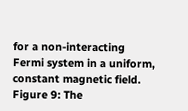for a non-interacting
Fermi system in a uniform, constant magnetic field.
Figure 9: The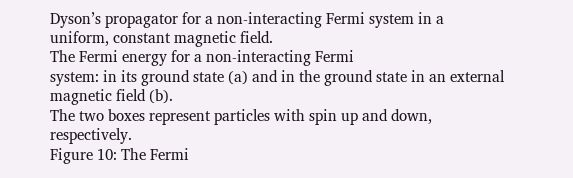Dyson’s propagator for a non-interacting Fermi system in a uniform, constant magnetic field.
The Fermi energy for a non-interacting Fermi
system: in its ground state (a) and in the ground state in an external
magnetic field (b).
The two boxes represent particles with spin up and down, respectively.
Figure 10: The Fermi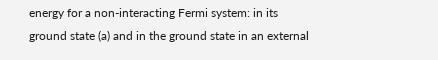energy for a non-interacting Fermi system: in its ground state (a) and in the ground state in an external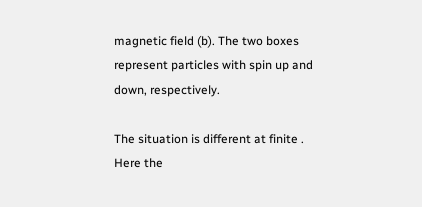magnetic field (b). The two boxes represent particles with spin up and down, respectively.

The situation is different at finite . Here the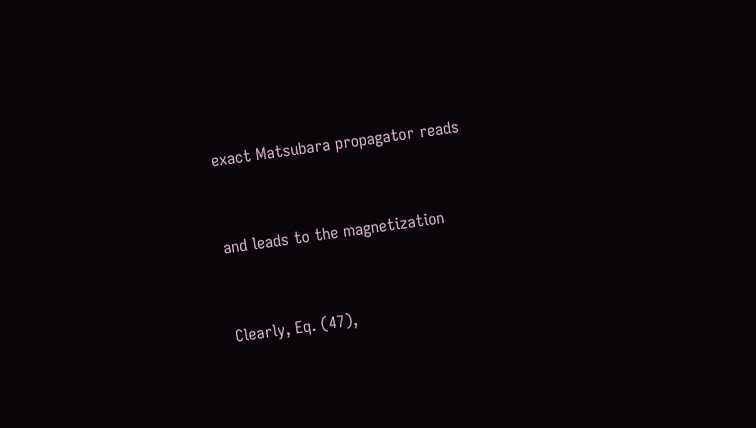exact Matsubara propagator reads


and leads to the magnetization


Clearly, Eq. (47),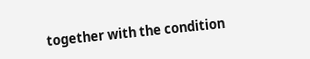together with the condition